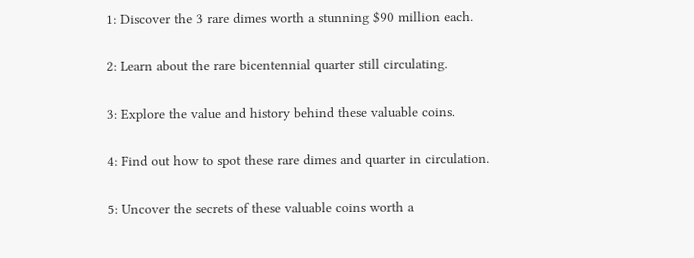1: Discover the 3 rare dimes worth a stunning $90 million each.

2: Learn about the rare bicentennial quarter still circulating.

3: Explore the value and history behind these valuable coins.

4: Find out how to spot these rare dimes and quarter in circulation.

5: Uncover the secrets of these valuable coins worth a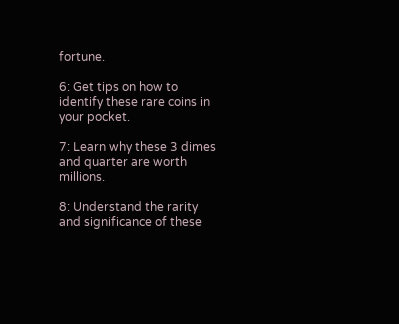fortune.

6: Get tips on how to identify these rare coins in your pocket.

7: Learn why these 3 dimes and quarter are worth millions.

8: Understand the rarity and significance of these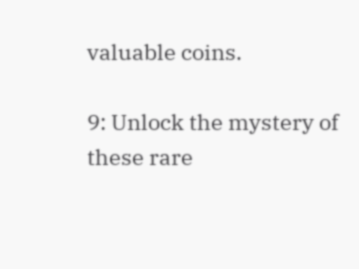valuable coins.

9: Unlock the mystery of these rare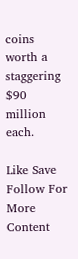coins worth a staggering $90 million each.

Like Save Follow For More Content